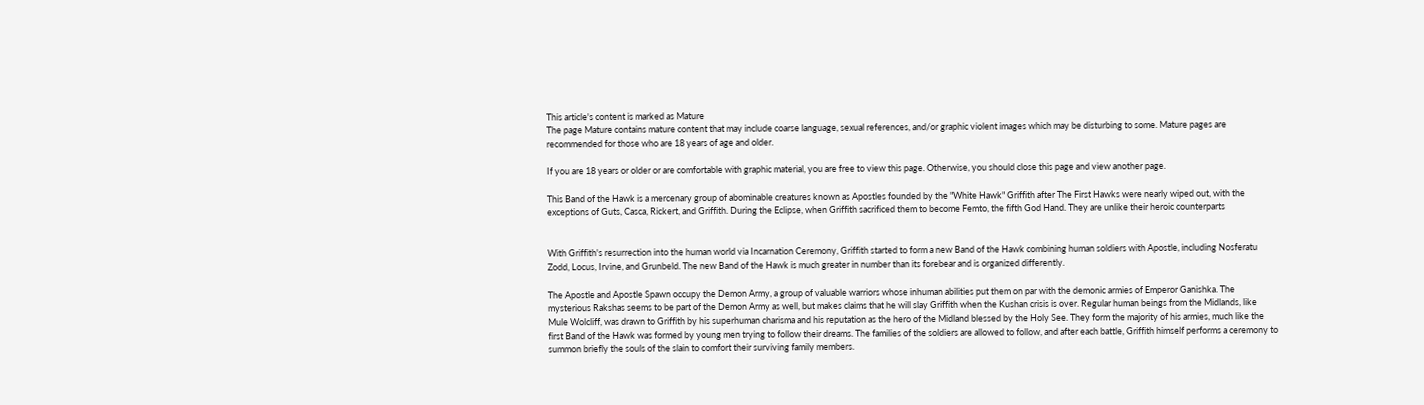This article's content is marked as Mature
The page Mature contains mature content that may include coarse language, sexual references, and/or graphic violent images which may be disturbing to some. Mature pages are recommended for those who are 18 years of age and older.

If you are 18 years or older or are comfortable with graphic material, you are free to view this page. Otherwise, you should close this page and view another page.

This Band of the Hawk is a mercenary group of abominable creatures known as Apostles founded by the "White Hawk" Griffith after The First Hawks were nearly wiped out, with the exceptions of Guts, Casca, Rickert, and Griffith. During the Eclipse, when Griffith sacrificed them to become Femto, the fifth God Hand. They are unlike their heroic counterparts


With Griffith's resurrection into the human world via Incarnation Ceremony, Griffith started to form a new Band of the Hawk combining human soldiers with Apostle, including Nosferatu Zodd, Locus, Irvine, and Grunbeld. The new Band of the Hawk is much greater in number than its forebear and is organized differently.

The Apostle and Apostle Spawn occupy the Demon Army, a group of valuable warriors whose inhuman abilities put them on par with the demonic armies of Emperor Ganishka. The mysterious Rakshas seems to be part of the Demon Army as well, but makes claims that he will slay Griffith when the Kushan crisis is over. Regular human beings from the Midlands, like Mule Wolcliff, was drawn to Griffith by his superhuman charisma and his reputation as the hero of the Midland blessed by the Holy See. They form the majority of his armies, much like the first Band of the Hawk was formed by young men trying to follow their dreams. The families of the soldiers are allowed to follow, and after each battle, Griffith himself performs a ceremony to summon briefly the souls of the slain to comfort their surviving family members.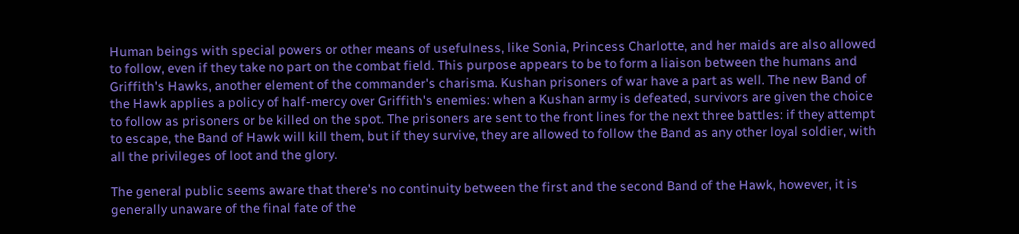Human beings with special powers or other means of usefulness, like Sonia, Princess Charlotte, and her maids are also allowed to follow, even if they take no part on the combat field. This purpose appears to be to form a liaison between the humans and Griffith's Hawks, another element of the commander's charisma. Kushan prisoners of war have a part as well. The new Band of the Hawk applies a policy of half-mercy over Griffith's enemies: when a Kushan army is defeated, survivors are given the choice to follow as prisoners or be killed on the spot. The prisoners are sent to the front lines for the next three battles: if they attempt to escape, the Band of Hawk will kill them, but if they survive, they are allowed to follow the Band as any other loyal soldier, with all the privileges of loot and the glory.

The general public seems aware that there's no continuity between the first and the second Band of the Hawk, however, it is generally unaware of the final fate of the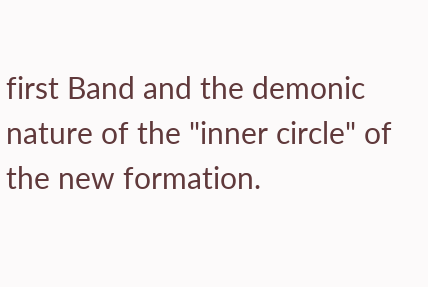first Band and the demonic nature of the "inner circle" of the new formation.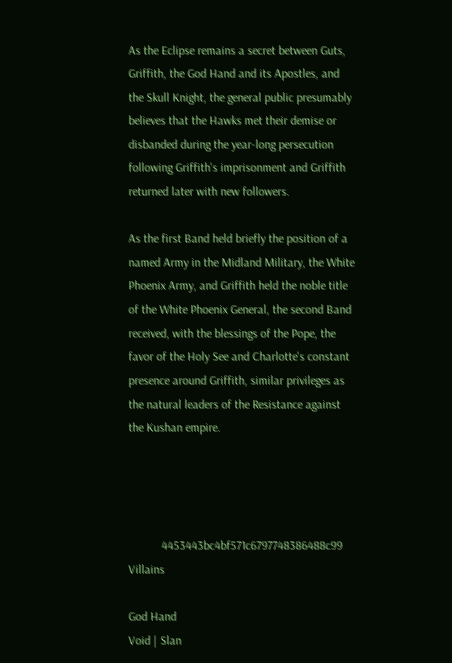As the Eclipse remains a secret between Guts, Griffith, the God Hand and its Apostles, and the Skull Knight, the general public presumably believes that the Hawks met their demise or disbanded during the year-long persecution following Griffith's imprisonment and Griffith returned later with new followers.

As the first Band held briefly the position of a named Army in the Midland Military, the White Phoenix Army, and Griffith held the noble title of the White Phoenix General, the second Band received, with the blessings of the Pope, the favor of the Holy See and Charlotte's constant presence around Griffith, similar privileges as the natural leaders of the Resistance against the Kushan empire.




           4453443bc4bf571c6797748386488c99 Villains

God Hand
Void | Slan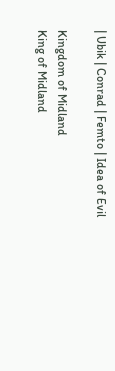| Ubik | Conrad | Femto | Idea of Evil

Kingdom of Midland
King of Midland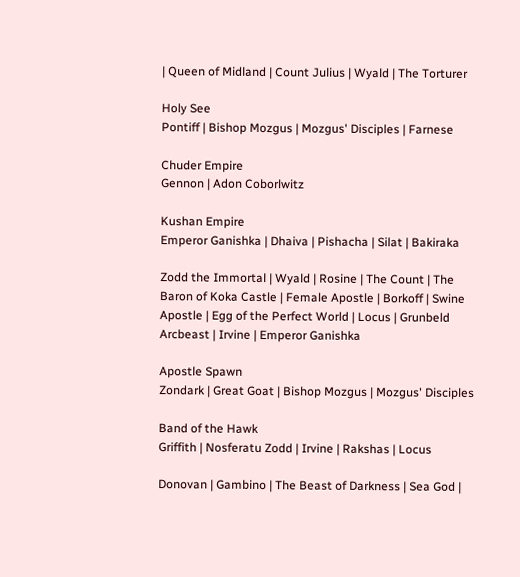| Queen of Midland | Count Julius | Wyald | The Torturer

Holy See
Pontiff | Bishop Mozgus | Mozgus' Disciples | Farnese

Chuder Empire
Gennon | Adon Coborlwitz

Kushan Empire
Emperor Ganishka | Dhaiva | Pishacha | Silat | Bakiraka

Zodd the Immortal | Wyald | Rosine | The Count | The Baron of Koka Castle | Female Apostle | Borkoff | Swine Apostle | Egg of the Perfect World | Locus | Grunbeld Arcbeast | Irvine | Emperor Ganishka

Apostle Spawn
Zondark | Great Goat | Bishop Mozgus | Mozgus' Disciples

Band of the Hawk
Griffith | Nosferatu Zodd | Irvine | Rakshas | Locus

Donovan | Gambino | The Beast of Darkness | Sea God |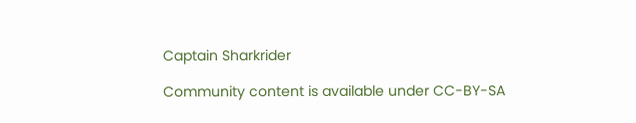Captain Sharkrider

Community content is available under CC-BY-SA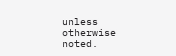unless otherwise noted.